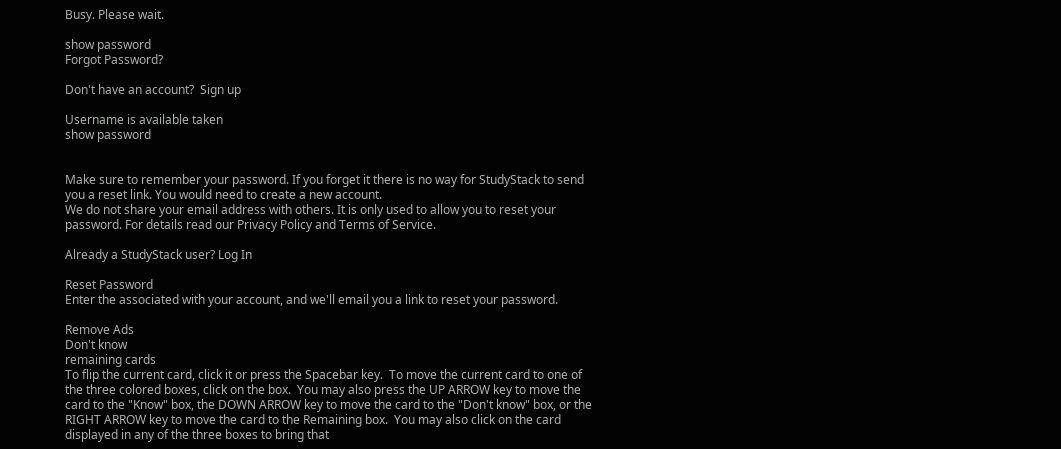Busy. Please wait.

show password
Forgot Password?

Don't have an account?  Sign up

Username is available taken
show password


Make sure to remember your password. If you forget it there is no way for StudyStack to send you a reset link. You would need to create a new account.
We do not share your email address with others. It is only used to allow you to reset your password. For details read our Privacy Policy and Terms of Service.

Already a StudyStack user? Log In

Reset Password
Enter the associated with your account, and we'll email you a link to reset your password.

Remove Ads
Don't know
remaining cards
To flip the current card, click it or press the Spacebar key.  To move the current card to one of the three colored boxes, click on the box.  You may also press the UP ARROW key to move the card to the "Know" box, the DOWN ARROW key to move the card to the "Don't know" box, or the RIGHT ARROW key to move the card to the Remaining box.  You may also click on the card displayed in any of the three boxes to bring that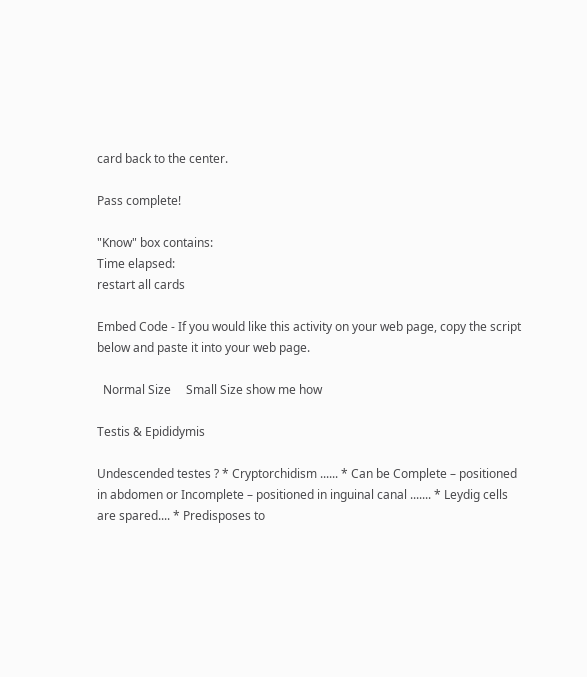card back to the center.

Pass complete!

"Know" box contains:
Time elapsed:
restart all cards

Embed Code - If you would like this activity on your web page, copy the script below and paste it into your web page.

  Normal Size     Small Size show me how

Testis & Epididymis

Undescended testes ? * Cryptorchidism ...... * Can be Complete – positioned in abdomen or Incomplete – positioned in inguinal canal ....... * Leydig cells are spared.... * Predisposes to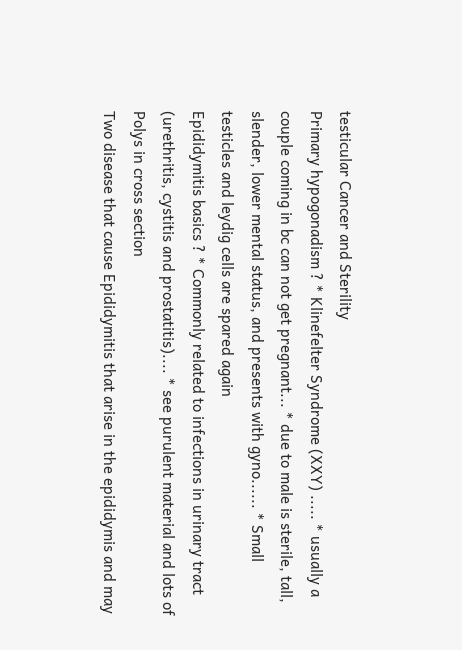testicular Cancer and Sterility
Primary hypogonadism ? * Klinefelter Syndrome (XXY) ..... * usually a couple coming in bc can not get pregnant... * due to male is sterile, tall, slender, lower mental status, and presents with gyno...... * Small testicles and leydig cells are spared again
Epididymitis basics ? * Commonly related to infections in urinary tract (urethritis, cystitis and prostatitis).... * see purulent material and lots of Polys in cross section
Two disease that cause Epididymitis that arise in the epididymis and may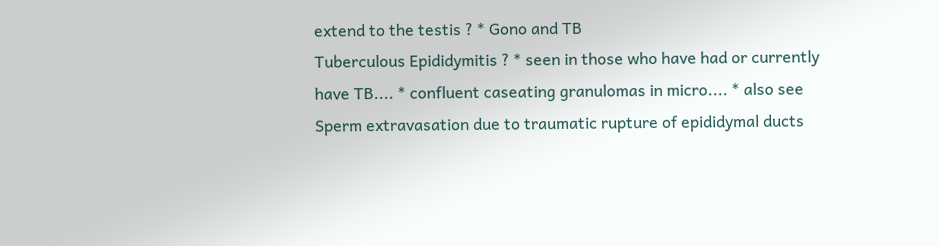extend to the testis ? * Gono and TB
Tuberculous Epididymitis ? * seen in those who have had or currently have TB.... * confluent caseating granulomas in micro.... * also see Sperm extravasation due to traumatic rupture of epididymal ducts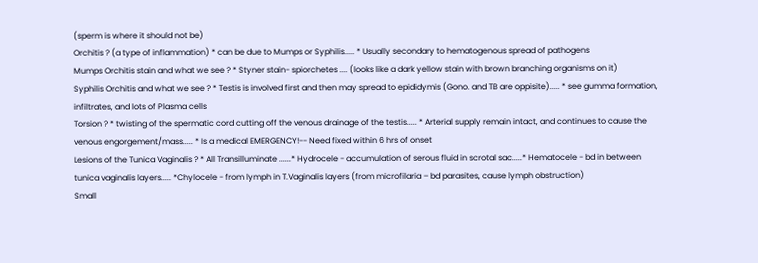(sperm is where it should not be)
Orchitis ? (a type of inflammation) * can be due to Mumps or Syphilis..... * Usually secondary to hematogenous spread of pathogens
Mumps Orchitis stain and what we see ? * Styner stain- spiorchetes .... (looks like a dark yellow stain with brown branching organisms on it)
Syphilis Orchitis and what we see ? * Testis is involved first and then may spread to epididymis (Gono. and TB are oppisite)..... * see gumma formation, infiltrates, and lots of Plasma cells
Torsion ? * twisting of the spermatic cord cutting off the venous drainage of the testis..... * Arterial supply remain intact, and continues to cause the venous engorgement/mass..... * Is a medical EMERGENCY!-- Need fixed within 6 hrs of onset
Lesions of the Tunica Vaginalis ? * All Transilluminate ......* Hydrocele - accumulation of serous fluid in scrotal sac.....* Hematocele - bd in between tunica vaginalis layers..... *Chylocele - from lymph in T.Vaginalis layers (from microfilaria – bd parasites, cause lymph obstruction)
Small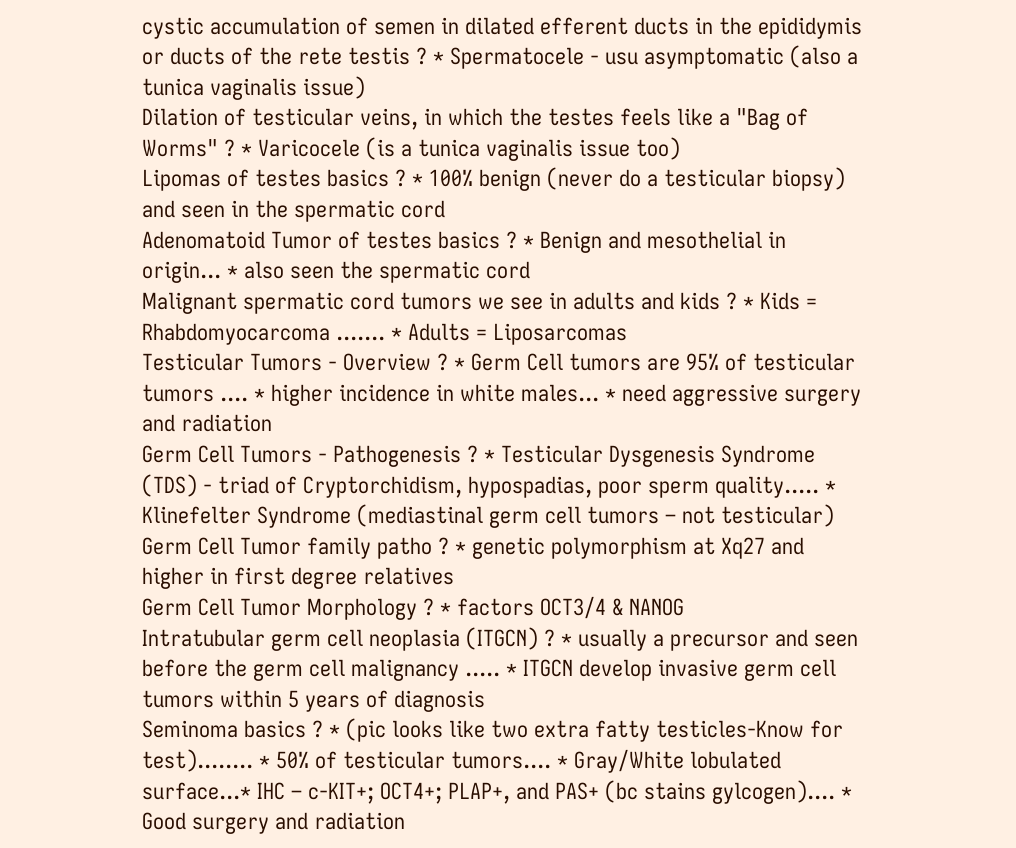cystic accumulation of semen in dilated efferent ducts in the epididymis or ducts of the rete testis ? * Spermatocele - usu asymptomatic (also a tunica vaginalis issue)
Dilation of testicular veins, in which the testes feels like a "Bag of Worms" ? * Varicocele (is a tunica vaginalis issue too)
Lipomas of testes basics ? * 100% benign (never do a testicular biopsy) and seen in the spermatic cord
Adenomatoid Tumor of testes basics ? * Benign and mesothelial in origin... * also seen the spermatic cord
Malignant spermatic cord tumors we see in adults and kids ? * Kids = Rhabdomyocarcoma ....... * Adults = Liposarcomas
Testicular Tumors - Overview ? * Germ Cell tumors are 95% of testicular tumors .... * higher incidence in white males... * need aggressive surgery and radiation
Germ Cell Tumors - Pathogenesis ? * Testicular Dysgenesis Syndrome (TDS) - triad of Cryptorchidism, hypospadias, poor sperm quality..... * Klinefelter Syndrome (mediastinal germ cell tumors – not testicular)
Germ Cell Tumor family patho ? * genetic polymorphism at Xq27 and higher in first degree relatives
Germ Cell Tumor Morphology ? * factors OCT3/4 & NANOG
Intratubular germ cell neoplasia (ITGCN) ? * usually a precursor and seen before the germ cell malignancy ..... * ITGCN develop invasive germ cell tumors within 5 years of diagnosis
Seminoma basics ? * (pic looks like two extra fatty testicles-Know for test)........ * 50% of testicular tumors.... * Gray/White lobulated surface...* IHC – c-KIT+; OCT4+; PLAP+, and PAS+ (bc stains gylcogen).... * Good surgery and radiation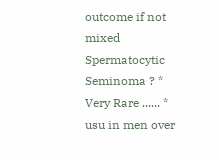outcome if not mixed
Spermatocytic Seminoma ? * Very Rare ...... * usu in men over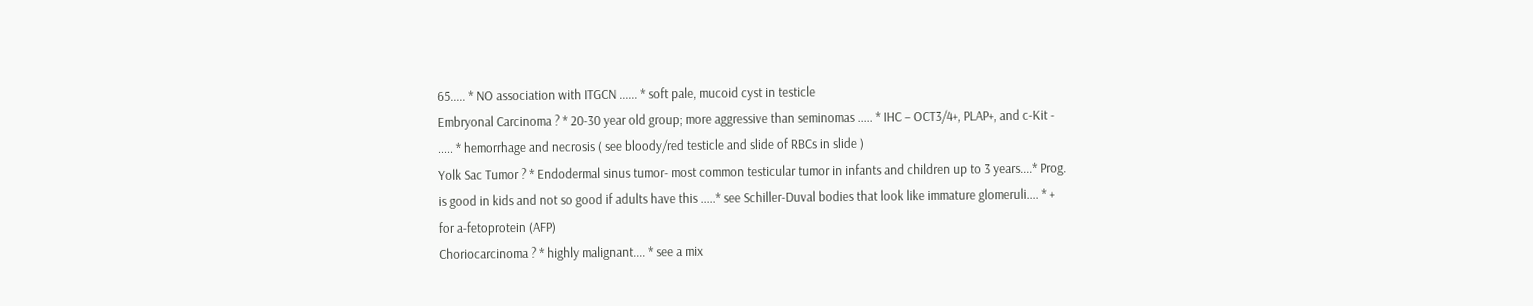65..... * NO association with ITGCN ...... * soft pale, mucoid cyst in testicle
Embryonal Carcinoma ? * 20-30 year old group; more aggressive than seminomas ..... * IHC – OCT3/4+, PLAP+, and c-Kit - ..... * hemorrhage and necrosis ( see bloody/red testicle and slide of RBCs in slide )
Yolk Sac Tumor ? * Endodermal sinus tumor- most common testicular tumor in infants and children up to 3 years....* Prog. is good in kids and not so good if adults have this .....* see Schiller-Duval bodies that look like immature glomeruli.... * + for a-fetoprotein (AFP)
Choriocarcinoma ? * highly malignant.... * see a mix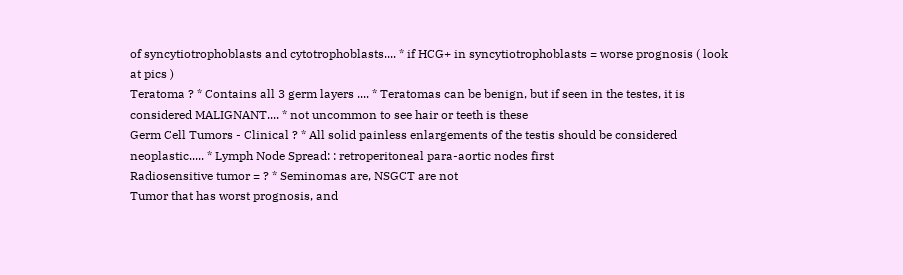of syncytiotrophoblasts and cytotrophoblasts.... * if HCG+ in syncytiotrophoblasts = worse prognosis ( look at pics )
Teratoma ? * Contains all 3 germ layers .... * Teratomas can be benign, but if seen in the testes, it is considered MALIGNANT.... * not uncommon to see hair or teeth is these
Germ Cell Tumors - Clinical ? * All solid painless enlargements of the testis should be considered neoplastic..... * Lymph Node Spread: : retroperitoneal para-aortic nodes first
Radiosensitive tumor = ? * Seminomas are, NSGCT are not
Tumor that has worst prognosis, and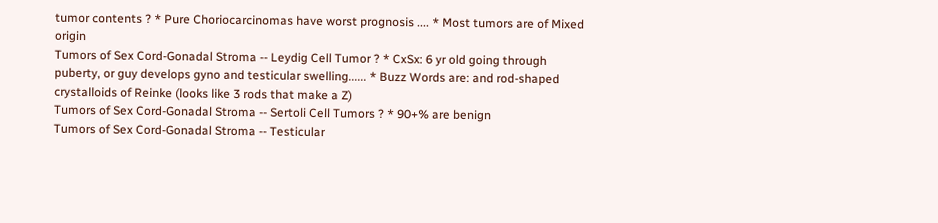tumor contents ? * Pure Choriocarcinomas have worst prognosis .... * Most tumors are of Mixed origin
Tumors of Sex Cord-Gonadal Stroma -- Leydig Cell Tumor ? * CxSx: 6 yr old going through puberty, or guy develops gyno and testicular swelling...... * Buzz Words are: and rod-shaped crystalloids of Reinke (looks like 3 rods that make a Z)
Tumors of Sex Cord-Gonadal Stroma -- Sertoli Cell Tumors ? * 90+% are benign
Tumors of Sex Cord-Gonadal Stroma -- Testicular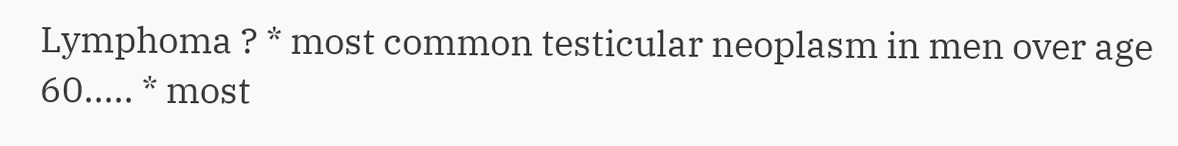Lymphoma ? * most common testicular neoplasm in men over age 60..... * most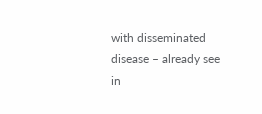with disseminated disease – already see in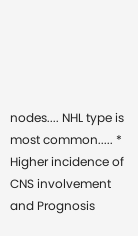nodes.... NHL type is most common..... * Higher incidence of CNS involvement and Prognosis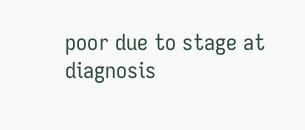poor due to stage at diagnosis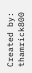Created by: thamrick800